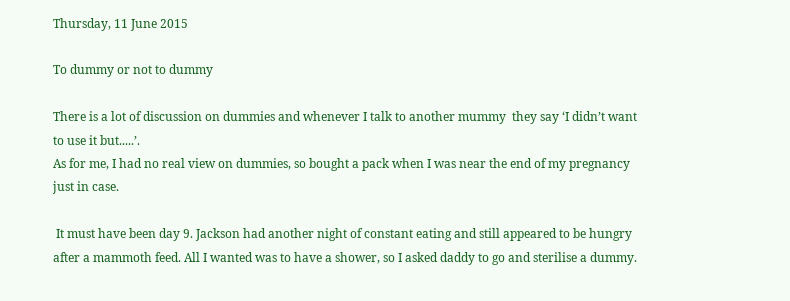Thursday, 11 June 2015

To dummy or not to dummy

There is a lot of discussion on dummies and whenever I talk to another mummy  they say ‘I didn’t want to use it but.....’.
As for me, I had no real view on dummies, so bought a pack when I was near the end of my pregnancy just in case.

 It must have been day 9. Jackson had another night of constant eating and still appeared to be hungry after a mammoth feed. All I wanted was to have a shower, so I asked daddy to go and sterilise a dummy.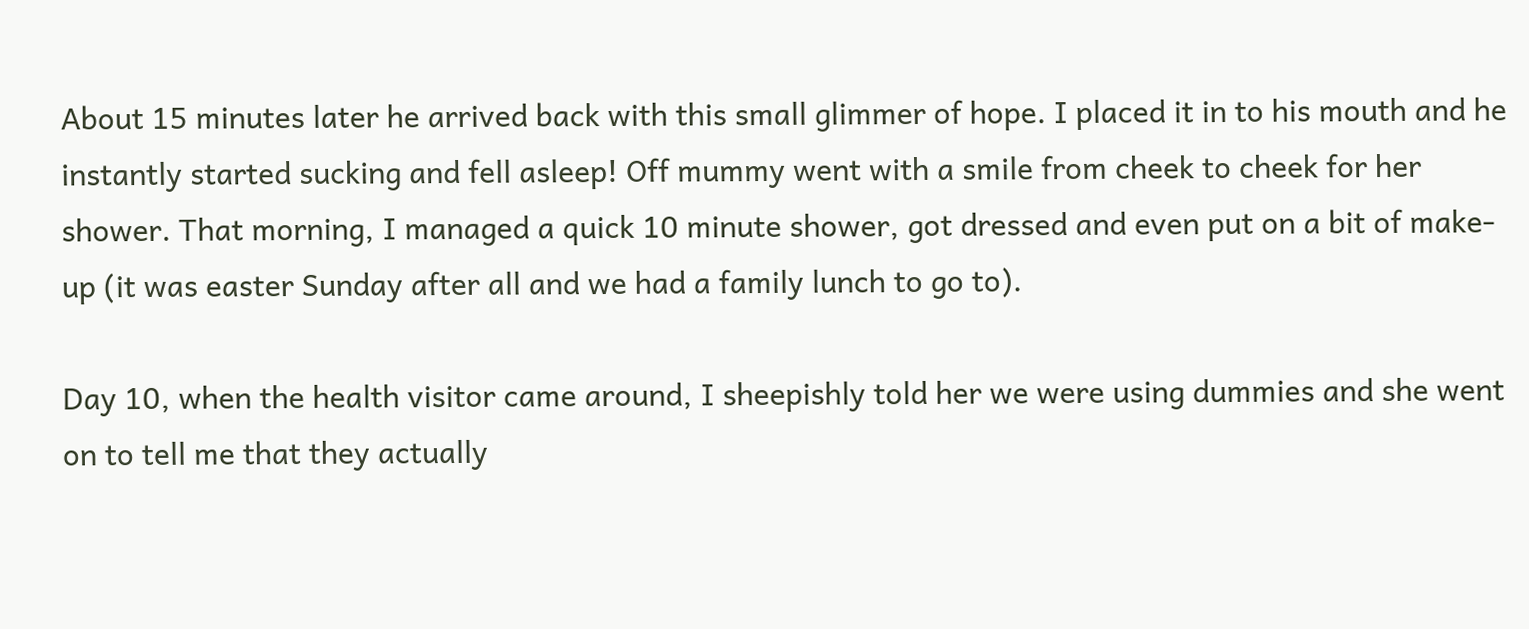About 15 minutes later he arrived back with this small glimmer of hope. I placed it in to his mouth and he instantly started sucking and fell asleep! Off mummy went with a smile from cheek to cheek for her shower. That morning, I managed a quick 10 minute shower, got dressed and even put on a bit of make-up (it was easter Sunday after all and we had a family lunch to go to).

Day 10, when the health visitor came around, I sheepishly told her we were using dummies and she went on to tell me that they actually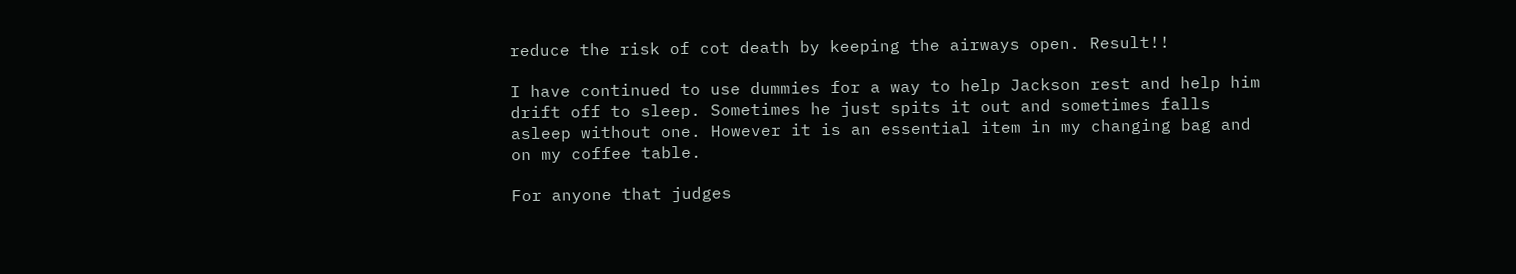reduce the risk of cot death by keeping the airways open. Result!!

I have continued to use dummies for a way to help Jackson rest and help him drift off to sleep. Sometimes he just spits it out and sometimes falls asleep without one. However it is an essential item in my changing bag and on my coffee table.

For anyone that judges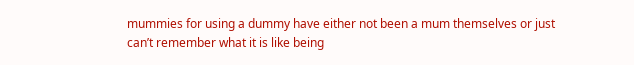mummies for using a dummy have either not been a mum themselves or just can’t remember what it is like being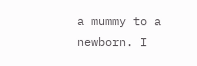a mummy to a newborn. I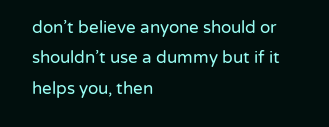don’t believe anyone should or shouldn’t use a dummy but if it helps you, then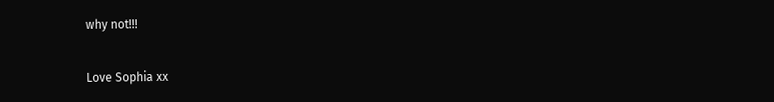why not!!!

Love Sophia xx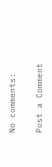No comments:

Post a Comment